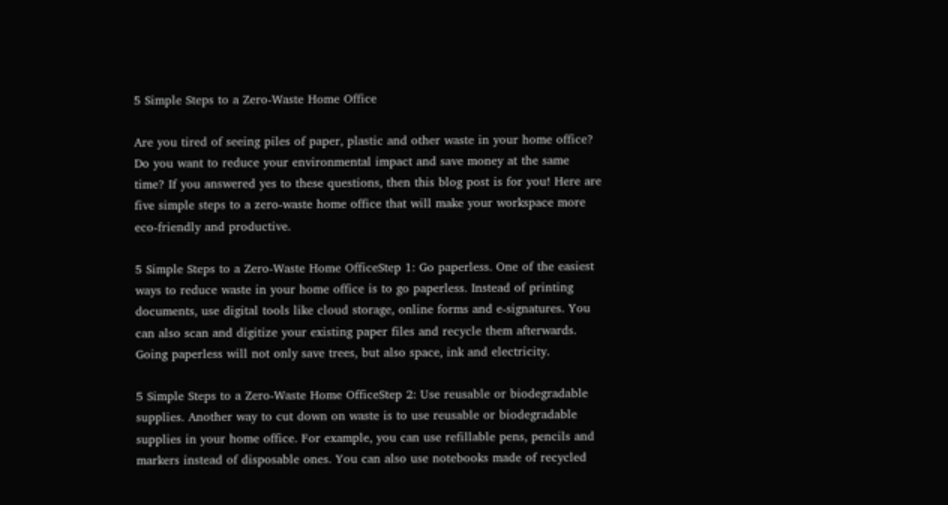5 Simple Steps to a Zero-Waste Home Office

Are you tired of seeing piles of paper, plastic and other waste in your home office? Do you want to reduce your environmental impact and save money at the same time? If you answered yes to these questions, then this blog post is for you! Here are five simple steps to a zero-waste home office that will make your workspace more eco-friendly and productive.

5 Simple Steps to a Zero-Waste Home OfficeStep 1: Go paperless. One of the easiest ways to reduce waste in your home office is to go paperless. Instead of printing documents, use digital tools like cloud storage, online forms and e-signatures. You can also scan and digitize your existing paper files and recycle them afterwards. Going paperless will not only save trees, but also space, ink and electricity.

5 Simple Steps to a Zero-Waste Home OfficeStep 2: Use reusable or biodegradable supplies. Another way to cut down on waste is to use reusable or biodegradable supplies in your home office. For example, you can use refillable pens, pencils and markers instead of disposable ones. You can also use notebooks made of recycled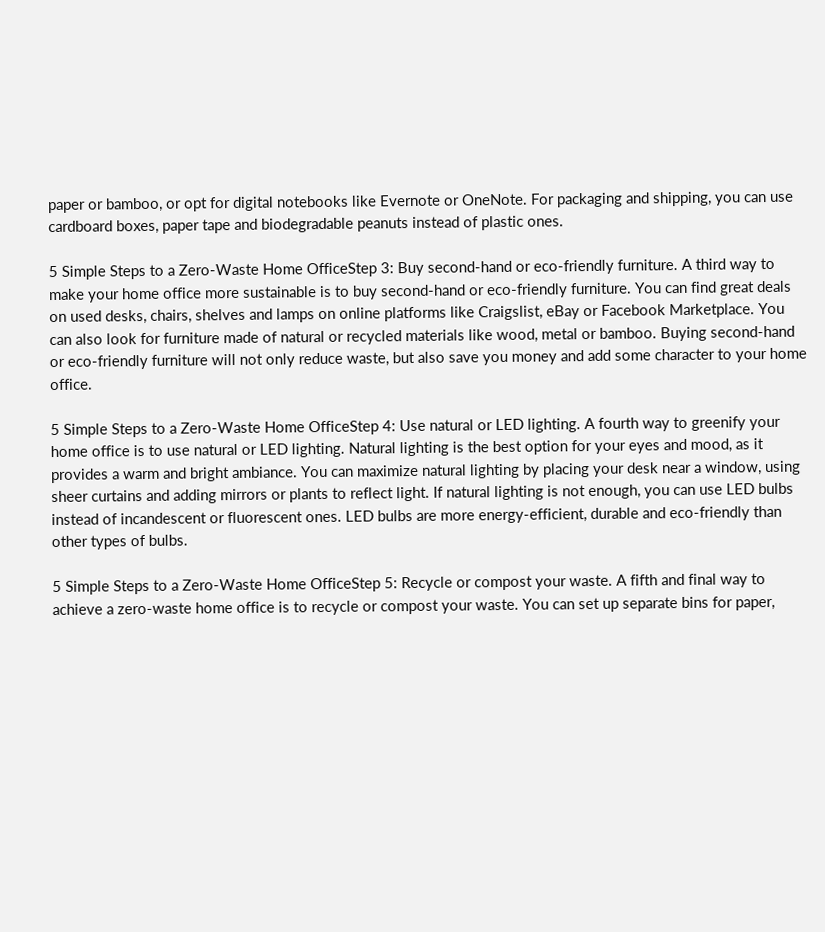paper or bamboo, or opt for digital notebooks like Evernote or OneNote. For packaging and shipping, you can use cardboard boxes, paper tape and biodegradable peanuts instead of plastic ones.

5 Simple Steps to a Zero-Waste Home OfficeStep 3: Buy second-hand or eco-friendly furniture. A third way to make your home office more sustainable is to buy second-hand or eco-friendly furniture. You can find great deals on used desks, chairs, shelves and lamps on online platforms like Craigslist, eBay or Facebook Marketplace. You can also look for furniture made of natural or recycled materials like wood, metal or bamboo. Buying second-hand or eco-friendly furniture will not only reduce waste, but also save you money and add some character to your home office.

5 Simple Steps to a Zero-Waste Home OfficeStep 4: Use natural or LED lighting. A fourth way to greenify your home office is to use natural or LED lighting. Natural lighting is the best option for your eyes and mood, as it provides a warm and bright ambiance. You can maximize natural lighting by placing your desk near a window, using sheer curtains and adding mirrors or plants to reflect light. If natural lighting is not enough, you can use LED bulbs instead of incandescent or fluorescent ones. LED bulbs are more energy-efficient, durable and eco-friendly than other types of bulbs.

5 Simple Steps to a Zero-Waste Home OfficeStep 5: Recycle or compost your waste. A fifth and final way to achieve a zero-waste home office is to recycle or compost your waste. You can set up separate bins for paper,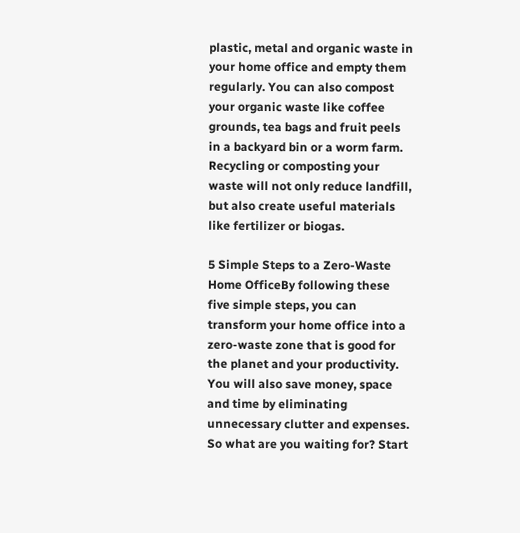plastic, metal and organic waste in your home office and empty them regularly. You can also compost your organic waste like coffee grounds, tea bags and fruit peels in a backyard bin or a worm farm. Recycling or composting your waste will not only reduce landfill, but also create useful materials like fertilizer or biogas.

5 Simple Steps to a Zero-Waste Home OfficeBy following these five simple steps, you can transform your home office into a zero-waste zone that is good for the planet and your productivity. You will also save money, space and time by eliminating unnecessary clutter and expenses. So what are you waiting for? Start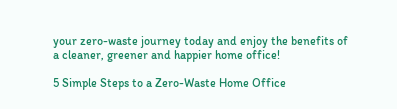your zero-waste journey today and enjoy the benefits of a cleaner, greener and happier home office!

5 Simple Steps to a Zero-Waste Home Office